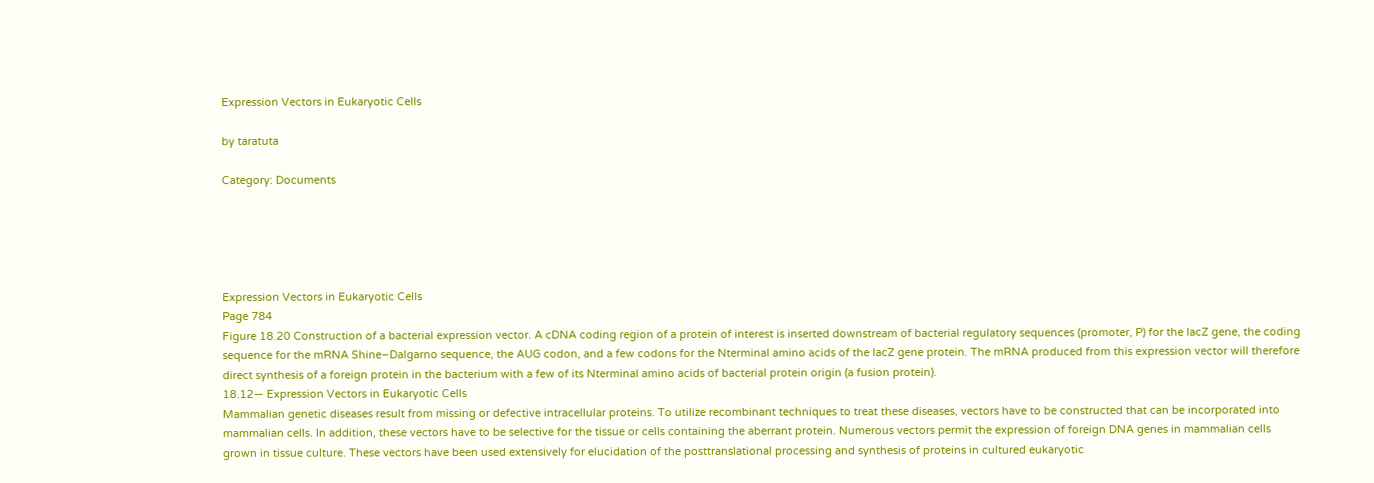Expression Vectors in Eukaryotic Cells

by taratuta

Category: Documents





Expression Vectors in Eukaryotic Cells
Page 784
Figure 18.20 Construction of a bacterial expression vector. A cDNA coding region of a protein of interest is inserted downstream of bacterial regulatory sequences (promoter, P) for the lacZ gene, the coding sequence for the mRNA Shine–Dalgarno sequence, the AUG codon, and a few codons for the Nterminal amino acids of the lacZ gene protein. The mRNA produced from this expression vector will therefore direct synthesis of a foreign protein in the bacterium with a few of its Nterminal amino acids of bacterial protein origin (a fusion protein).
18.12— Expression Vectors in Eukaryotic Cells
Mammalian genetic diseases result from missing or defective intracellular proteins. To utilize recombinant techniques to treat these diseases, vectors have to be constructed that can be incorporated into mammalian cells. In addition, these vectors have to be selective for the tissue or cells containing the aberrant protein. Numerous vectors permit the expression of foreign DNA genes in mammalian cells grown in tissue culture. These vectors have been used extensively for elucidation of the posttranslational processing and synthesis of proteins in cultured eukaryotic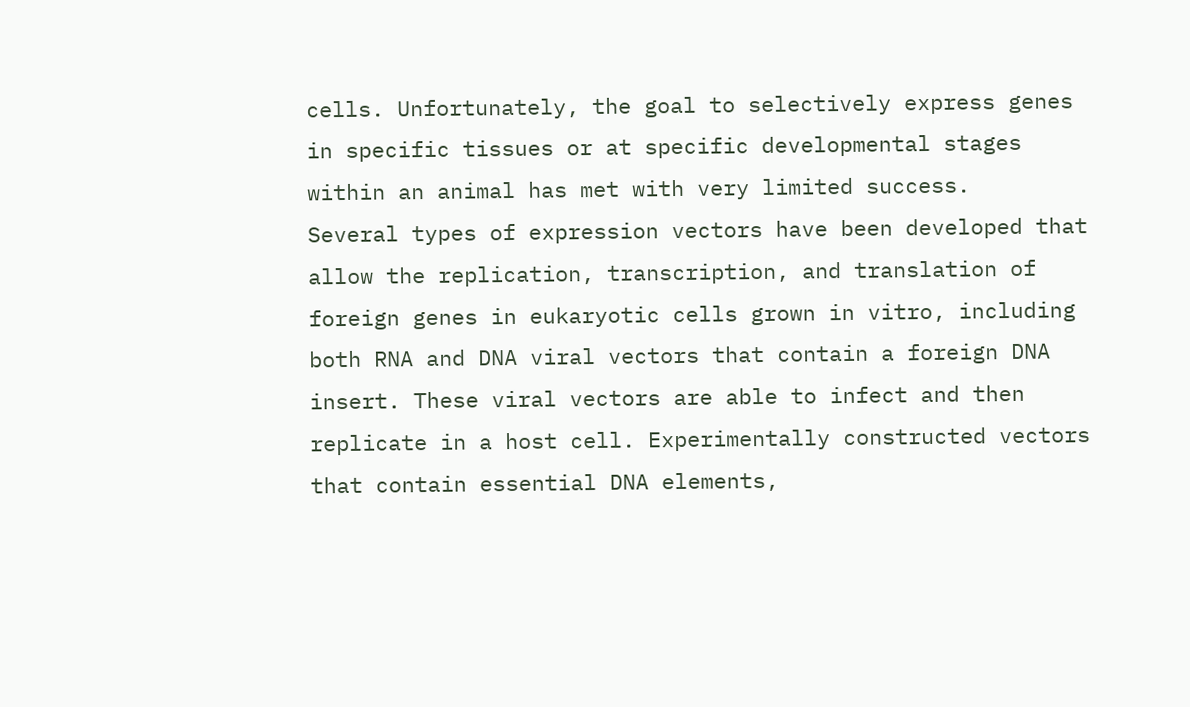cells. Unfortunately, the goal to selectively express genes in specific tissues or at specific developmental stages within an animal has met with very limited success.
Several types of expression vectors have been developed that allow the replication, transcription, and translation of foreign genes in eukaryotic cells grown in vitro, including both RNA and DNA viral vectors that contain a foreign DNA insert. These viral vectors are able to infect and then replicate in a host cell. Experimentally constructed vectors that contain essential DNA elements,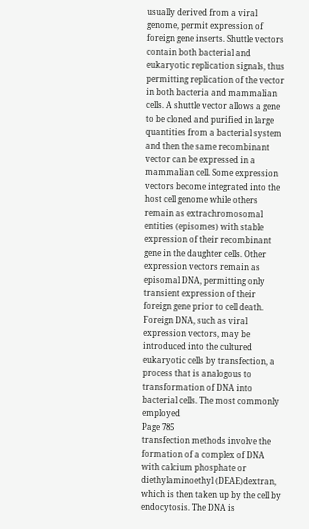usually derived from a viral genome, permit expression of foreign gene inserts. Shuttle vectors contain both bacterial and eukaryotic replication signals, thus permitting replication of the vector in both bacteria and mammalian cells. A shuttle vector allows a gene to be cloned and purified in large quantities from a bacterial system and then the same recombinant vector can be expressed in a mammalian cell. Some expression vectors become integrated into the host cell genome while others remain as extrachromosomal entities (episomes) with stable expression of their recombinant gene in the daughter cells. Other expression vectors remain as episomal DNA, permitting only transient expression of their foreign gene prior to cell death.
Foreign DNA, such as viral expression vectors, may be introduced into the cultured eukaryotic cells by transfection, a process that is analogous to transformation of DNA into bacterial cells. The most commonly employed
Page 785
transfection methods involve the formation of a complex of DNA with calcium phosphate or diethylaminoethyl (DEAE)dextran, which is then taken up by the cell by endocytosis. The DNA is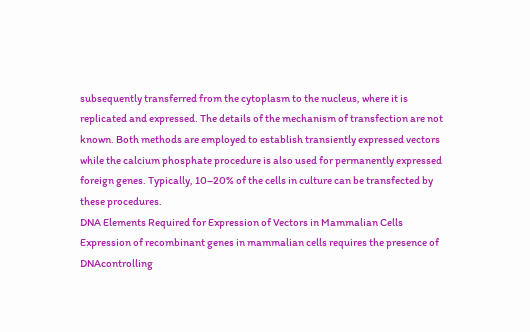subsequently transferred from the cytoplasm to the nucleus, where it is replicated and expressed. The details of the mechanism of transfection are not known. Both methods are employed to establish transiently expressed vectors while the calcium phosphate procedure is also used for permanently expressed foreign genes. Typically, 10–20% of the cells in culture can be transfected by these procedures.
DNA Elements Required for Expression of Vectors in Mammalian Cells
Expression of recombinant genes in mammalian cells requires the presence of DNAcontrolling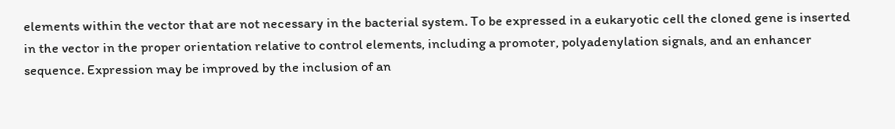elements within the vector that are not necessary in the bacterial system. To be expressed in a eukaryotic cell the cloned gene is inserted in the vector in the proper orientation relative to control elements, including a promoter, polyadenylation signals, and an enhancer sequence. Expression may be improved by the inclusion of an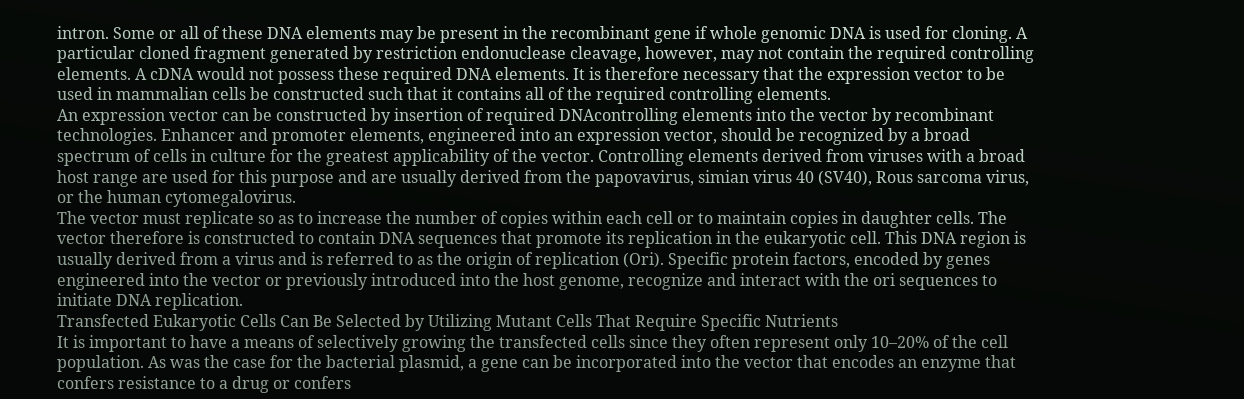intron. Some or all of these DNA elements may be present in the recombinant gene if whole genomic DNA is used for cloning. A particular cloned fragment generated by restriction endonuclease cleavage, however, may not contain the required controlling elements. A cDNA would not possess these required DNA elements. It is therefore necessary that the expression vector to be used in mammalian cells be constructed such that it contains all of the required controlling elements.
An expression vector can be constructed by insertion of required DNAcontrolling elements into the vector by recombinant technologies. Enhancer and promoter elements, engineered into an expression vector, should be recognized by a broad spectrum of cells in culture for the greatest applicability of the vector. Controlling elements derived from viruses with a broad host range are used for this purpose and are usually derived from the papovavirus, simian virus 40 (SV40), Rous sarcoma virus, or the human cytomegalovirus.
The vector must replicate so as to increase the number of copies within each cell or to maintain copies in daughter cells. The vector therefore is constructed to contain DNA sequences that promote its replication in the eukaryotic cell. This DNA region is usually derived from a virus and is referred to as the origin of replication (Ori). Specific protein factors, encoded by genes engineered into the vector or previously introduced into the host genome, recognize and interact with the ori sequences to initiate DNA replication.
Transfected Eukaryotic Cells Can Be Selected by Utilizing Mutant Cells That Require Specific Nutrients
It is important to have a means of selectively growing the transfected cells since they often represent only 10–20% of the cell population. As was the case for the bacterial plasmid, a gene can be incorporated into the vector that encodes an enzyme that confers resistance to a drug or confers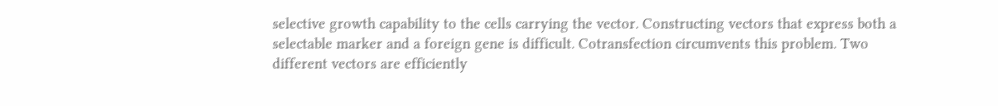selective growth capability to the cells carrying the vector. Constructing vectors that express both a selectable marker and a foreign gene is difficult. Cotransfection circumvents this problem. Two different vectors are efficiently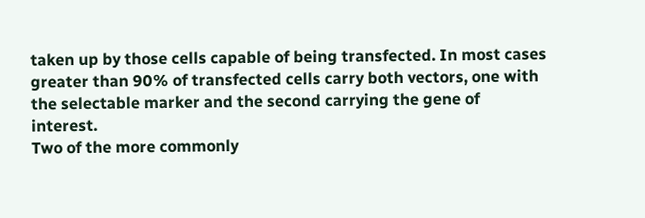taken up by those cells capable of being transfected. In most cases greater than 90% of transfected cells carry both vectors, one with the selectable marker and the second carrying the gene of interest.
Two of the more commonly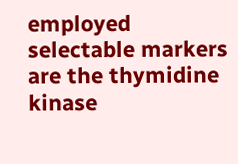employed selectable markers are the thymidine kinase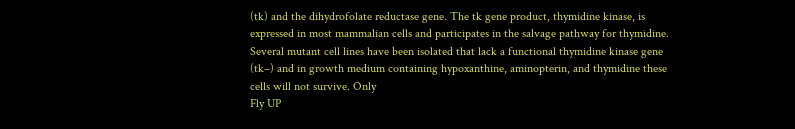(tk) and the dihydrofolate reductase gene. The tk gene product, thymidine kinase, is expressed in most mammalian cells and participates in the salvage pathway for thymidine. Several mutant cell lines have been isolated that lack a functional thymidine kinase gene (tk–) and in growth medium containing hypoxanthine, aminopterin, and thymidine these cells will not survive. Only
Fly UP